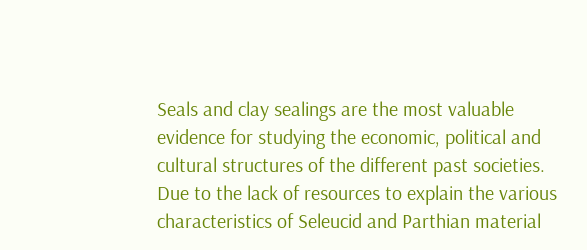Seals and clay sealings are the most valuable evidence for studying the economic, political and cultural structures of the different past societies. Due to the lack of resources to explain the various characteristics of Seleucid and Parthian material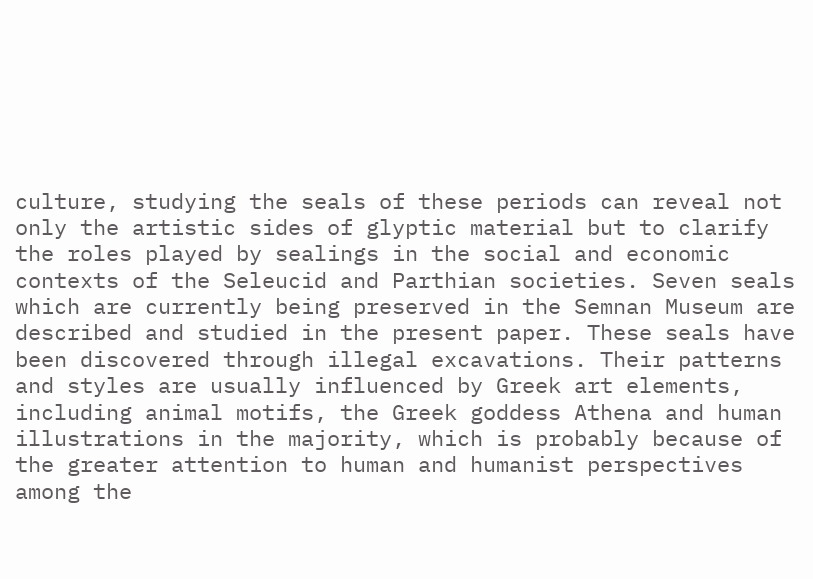culture, studying the seals of these periods can reveal not only the artistic sides of glyptic material but to clarify the roles played by sealings in the social and economic contexts of the Seleucid and Parthian societies. Seven seals which are currently being preserved in the Semnan Museum are described and studied in the present paper. These seals have been discovered through illegal excavations. Their patterns and styles are usually influenced by Greek art elements, including animal motifs, the Greek goddess Athena and human illustrations in the majority, which is probably because of the greater attention to human and humanist perspectives among the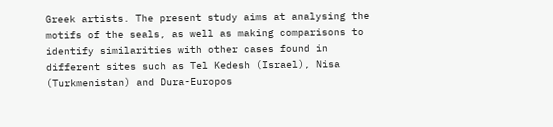Greek artists. The present study aims at analysing the motifs of the seals, as well as making comparisons to identify similarities with other cases found in different sites such as Tel Kedesh (Israel), Nisa (Turkmenistan) and Dura-Europos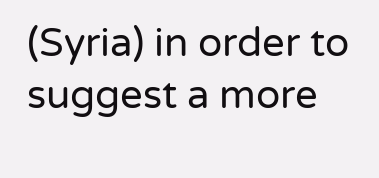(Syria) in order to suggest a more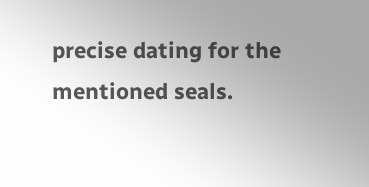precise dating for the mentioned seals.